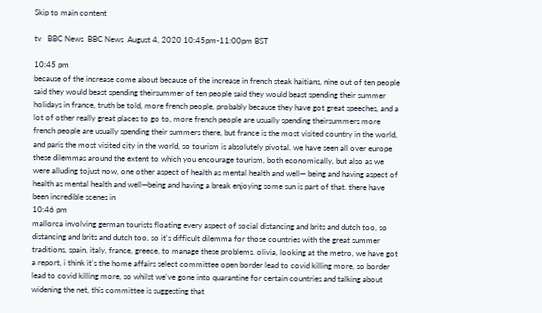Skip to main content

tv   BBC News  BBC News  August 4, 2020 10:45pm-11:00pm BST

10:45 pm
because of the increase come about because of the increase in french steak haitians, nine out of ten people said they would beast spending theirsummer of ten people said they would beast spending their summer holidays in france, truth be told, more french people, probably because they have got great speeches, and a lot of other really great places to go to, more french people are usually spending theirsummers more french people are usually spending their summers there, but france is the most visited country in the world, and paris the most visited city in the world, so tourism is absolutely pivotal. we have seen all over europe these dilemmas around the extent to which you encourage tourism, both economically, but also as we were alluding tojust now, one other aspect of health as mental health and well— being and having aspect of health as mental health and well—being and having a break enjoying some sun is part of that. there have been incredible scenes in
10:46 pm
mallorca involving german tourists floating every aspect of social distancing and brits and dutch too, so distancing and brits and dutch too, so it's difficult dilemma for those countries with the great summer traditions, spain, italy, france, greece, to manage these problems. olivia, looking at the metro, we have got a report, i think it's the home affairs select committee open border lead to covid killing more, so border lead to covid killing more, so whilst we've gone into quarantine for certain countries and talking about widening the net, this committee is suggesting that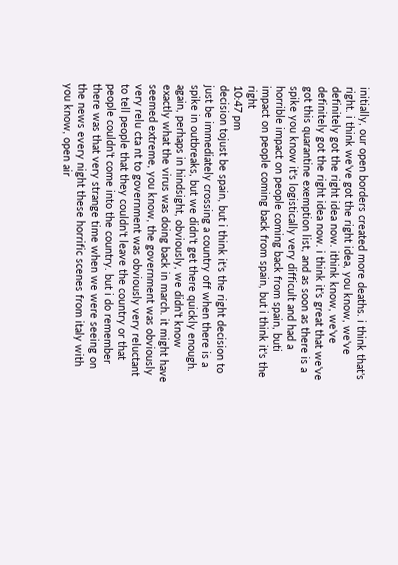initially, our open borders created more deaths. i think that's right. i think we've got the right idea, you know, we've definitely got the right idea now. ithink know, we've definitely got the right idea now. i think it's great that we've got this quarantine exemption list, and as soon as there is a spike you know it's logistically very difficult and had a horrible impact on people coming back from spain, buti impact on people coming back from spain, but i think it's the right
10:47 pm
decision tojust be spain, but i think it's the right decision to just be immediately crossing a country off when there is a spike in outbreaks, but we didn't get there quickly enough. again, perhaps in hindsight, obviously, we didn't know exactly what the virus was doing back in march. it might have seemed extreme, you know, the government was obviously very relu cta nt to government was obviously very reluctant to tell people that they couldn't leave the country or that people couldn't come into the country. but i do remember there was that very strange time when we were seeing on the news every night these horrific scenes from italy with you know, open air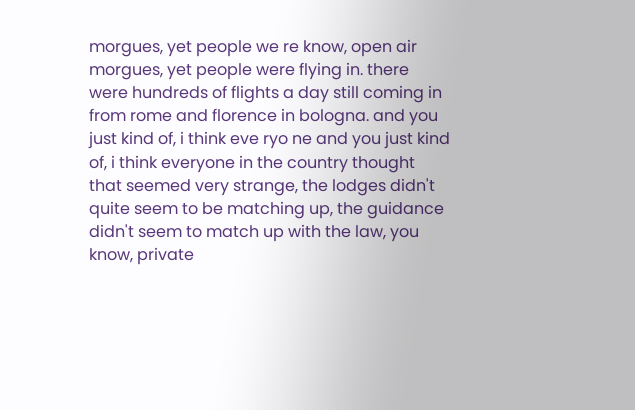morgues, yet people we re know, open air morgues, yet people were flying in. there were hundreds of flights a day still coming in from rome and florence in bologna. and you just kind of, i think eve ryo ne and you just kind of, i think everyone in the country thought that seemed very strange, the lodges didn't quite seem to be matching up, the guidance didn't seem to match up with the law, you know, private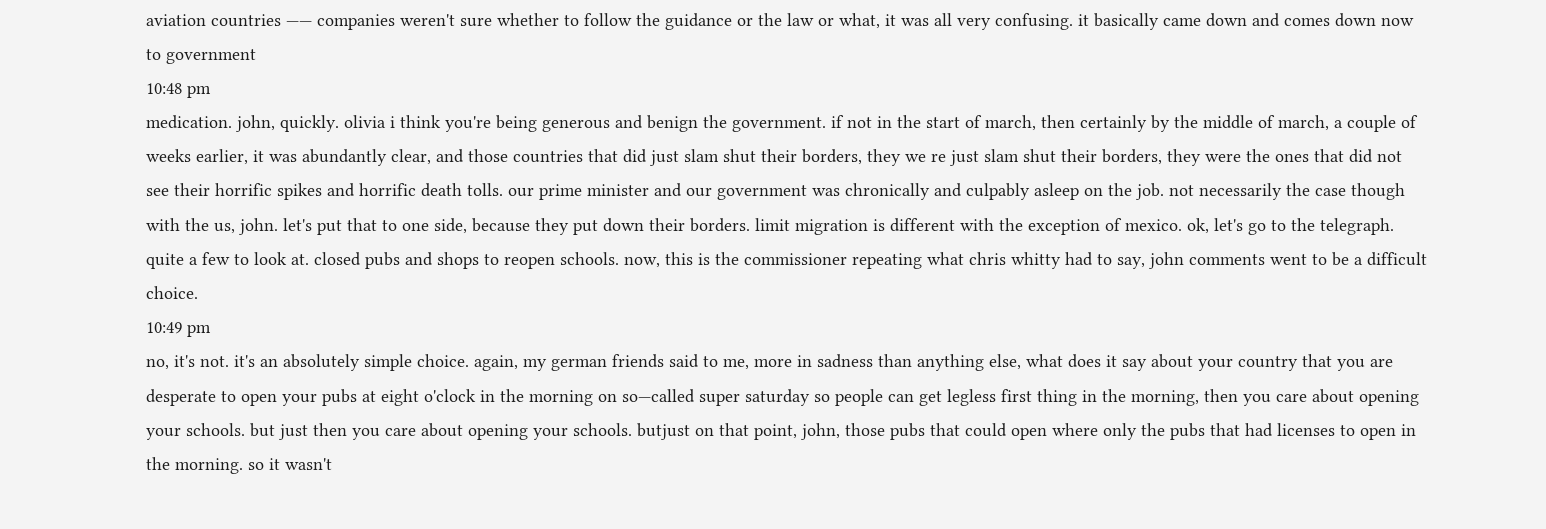aviation countries —— companies weren't sure whether to follow the guidance or the law or what, it was all very confusing. it basically came down and comes down now to government
10:48 pm
medication. john, quickly. olivia i think you're being generous and benign the government. if not in the start of march, then certainly by the middle of march, a couple of weeks earlier, it was abundantly clear, and those countries that did just slam shut their borders, they we re just slam shut their borders, they were the ones that did not see their horrific spikes and horrific death tolls. our prime minister and our government was chronically and culpably asleep on the job. not necessarily the case though with the us, john. let's put that to one side, because they put down their borders. limit migration is different with the exception of mexico. ok, let's go to the telegraph. quite a few to look at. closed pubs and shops to reopen schools. now, this is the commissioner repeating what chris whitty had to say, john comments went to be a difficult choice.
10:49 pm
no, it's not. it's an absolutely simple choice. again, my german friends said to me, more in sadness than anything else, what does it say about your country that you are desperate to open your pubs at eight o'clock in the morning on so—called super saturday so people can get legless first thing in the morning, then you care about opening your schools. but just then you care about opening your schools. butjust on that point, john, those pubs that could open where only the pubs that had licenses to open in the morning. so it wasn't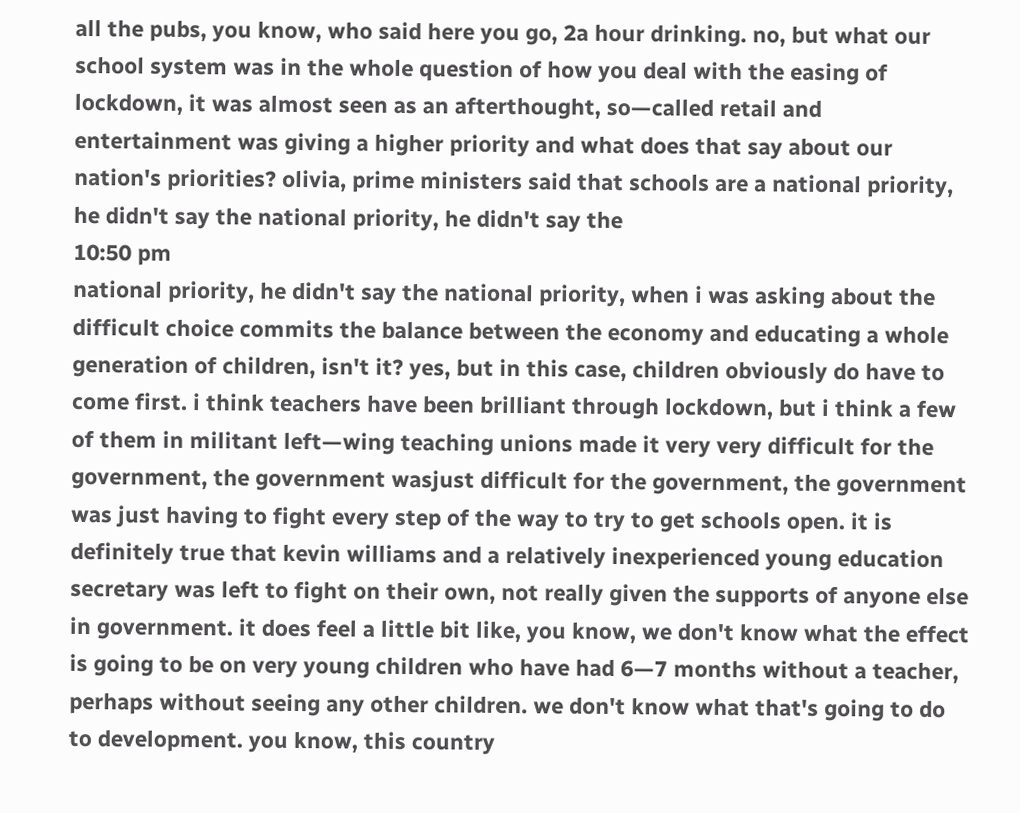all the pubs, you know, who said here you go, 2a hour drinking. no, but what our school system was in the whole question of how you deal with the easing of lockdown, it was almost seen as an afterthought, so—called retail and entertainment was giving a higher priority and what does that say about our nation's priorities? olivia, prime ministers said that schools are a national priority, he didn't say the national priority, he didn't say the
10:50 pm
national priority, he didn't say the national priority, when i was asking about the difficult choice commits the balance between the economy and educating a whole generation of children, isn't it? yes, but in this case, children obviously do have to come first. i think teachers have been brilliant through lockdown, but i think a few of them in militant left—wing teaching unions made it very very difficult for the government, the government wasjust difficult for the government, the government was just having to fight every step of the way to try to get schools open. it is definitely true that kevin williams and a relatively inexperienced young education secretary was left to fight on their own, not really given the supports of anyone else in government. it does feel a little bit like, you know, we don't know what the effect is going to be on very young children who have had 6—7 months without a teacher, perhaps without seeing any other children. we don't know what that's going to do to development. you know, this country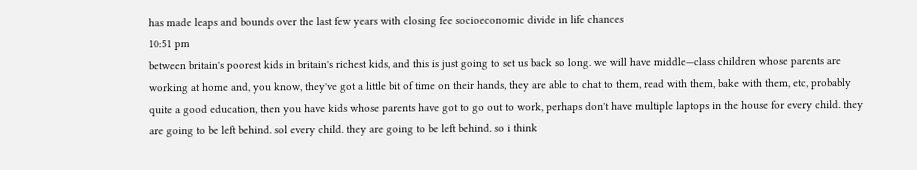has made leaps and bounds over the last few years with closing fee socioeconomic divide in life chances
10:51 pm
between britain's poorest kids in britain's richest kids, and this is just going to set us back so long. we will have middle—class children whose parents are working at home and, you know, they've got a little bit of time on their hands, they are able to chat to them, read with them, bake with them, etc, probably quite a good education, then you have kids whose parents have got to go out to work, perhaps don't have multiple laptops in the house for every child. they are going to be left behind. sol every child. they are going to be left behind. so i think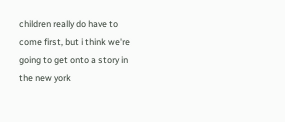children really do have to come first, but i think we're going to get onto a story in the new york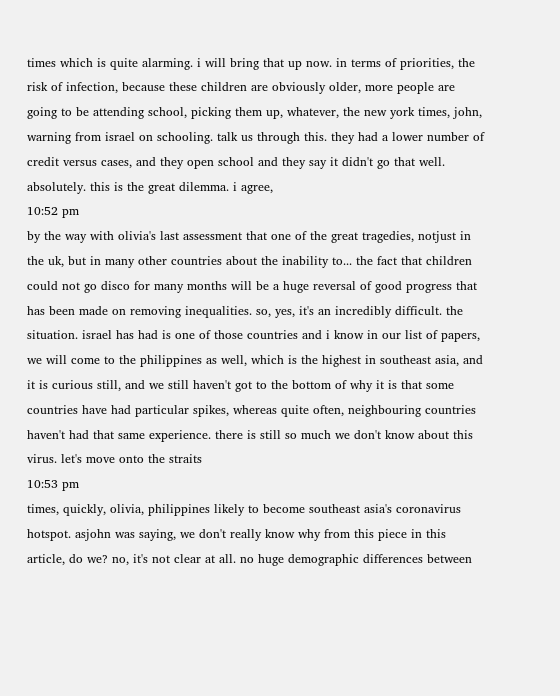times which is quite alarming. i will bring that up now. in terms of priorities, the risk of infection, because these children are obviously older, more people are going to be attending school, picking them up, whatever, the new york times, john, warning from israel on schooling. talk us through this. they had a lower number of credit versus cases, and they open school and they say it didn't go that well. absolutely. this is the great dilemma. i agree,
10:52 pm
by the way with olivia's last assessment that one of the great tragedies, notjust in the uk, but in many other countries about the inability to... the fact that children could not go disco for many months will be a huge reversal of good progress that has been made on removing inequalities. so, yes, it's an incredibly difficult. the situation. israel has had is one of those countries and i know in our list of papers, we will come to the philippines as well, which is the highest in southeast asia, and it is curious still, and we still haven't got to the bottom of why it is that some countries have had particular spikes, whereas quite often, neighbouring countries haven't had that same experience. there is still so much we don't know about this virus. let's move onto the straits
10:53 pm
times, quickly, olivia, philippines likely to become southeast asia's coronavirus hotspot. asjohn was saying, we don't really know why from this piece in this article, do we? no, it's not clear at all. no huge demographic differences between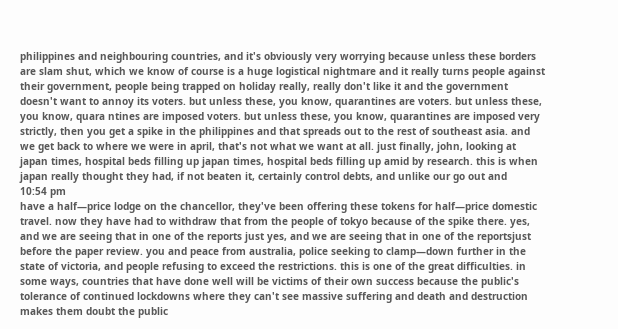philippines and neighbouring countries, and it's obviously very worrying because unless these borders are slam shut, which we know of course is a huge logistical nightmare and it really turns people against their government, people being trapped on holiday really, really don't like it and the government doesn't want to annoy its voters. but unless these, you know, quarantines are voters. but unless these, you know, quara ntines are imposed voters. but unless these, you know, quarantines are imposed very strictly, then you get a spike in the philippines and that spreads out to the rest of southeast asia. and we get back to where we were in april, that's not what we want at all. just finally, john, looking at japan times, hospital beds filling up japan times, hospital beds filling up amid by research. this is when japan really thought they had, if not beaten it, certainly control debts, and unlike our go out and
10:54 pm
have a half—price lodge on the chancellor, they've been offering these tokens for half—price domestic travel. now they have had to withdraw that from the people of tokyo because of the spike there. yes, and we are seeing that in one of the reports just yes, and we are seeing that in one of the reportsjust before the paper review. you and peace from australia, police seeking to clamp—down further in the state of victoria, and people refusing to exceed the restrictions. this is one of the great difficulties. in some ways, countries that have done well will be victims of their own success because the public's tolerance of continued lockdowns where they can't see massive suffering and death and destruction makes them doubt the public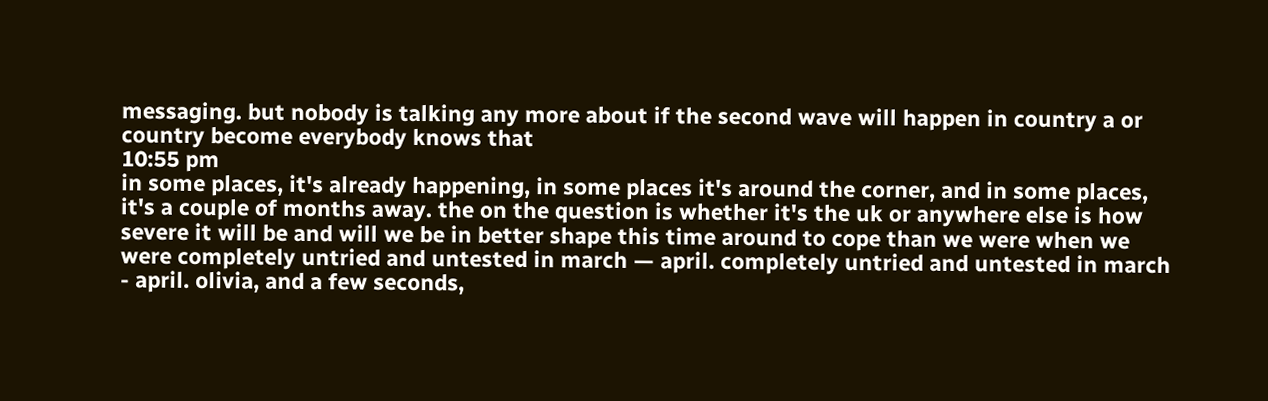messaging. but nobody is talking any more about if the second wave will happen in country a or country become everybody knows that
10:55 pm
in some places, it's already happening, in some places it's around the corner, and in some places, it's a couple of months away. the on the question is whether it's the uk or anywhere else is how severe it will be and will we be in better shape this time around to cope than we were when we were completely untried and untested in march — april. completely untried and untested in march - april. olivia, and a few seconds,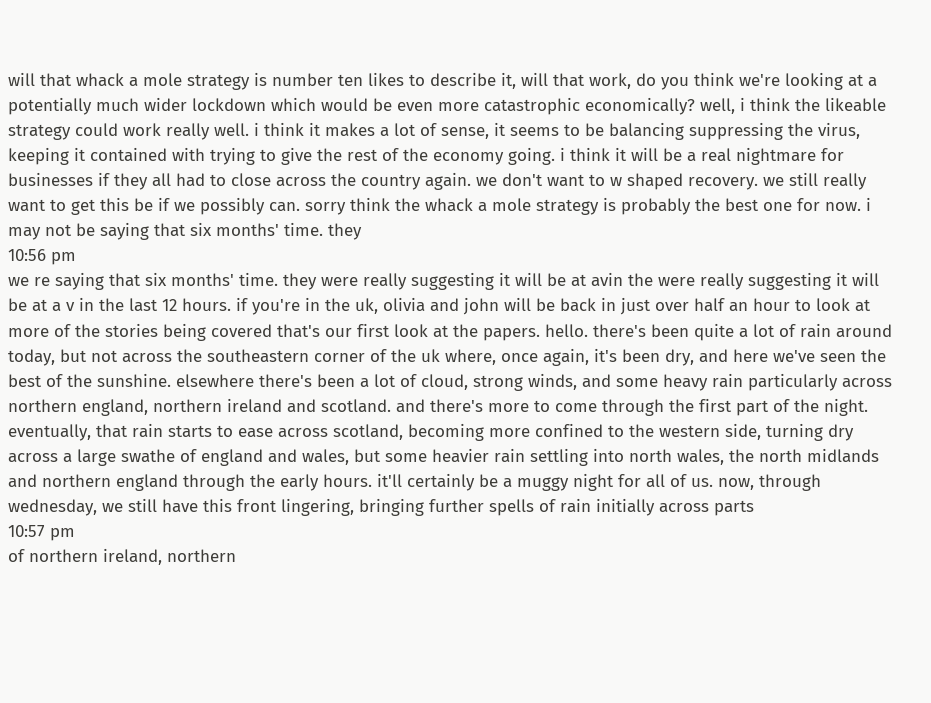will that whack a mole strategy is number ten likes to describe it, will that work, do you think we're looking at a potentially much wider lockdown which would be even more catastrophic economically? well, i think the likeable strategy could work really well. i think it makes a lot of sense, it seems to be balancing suppressing the virus, keeping it contained with trying to give the rest of the economy going. i think it will be a real nightmare for businesses if they all had to close across the country again. we don't want to w shaped recovery. we still really want to get this be if we possibly can. sorry think the whack a mole strategy is probably the best one for now. i may not be saying that six months' time. they
10:56 pm
we re saying that six months' time. they were really suggesting it will be at avin the were really suggesting it will be at a v in the last 12 hours. if you're in the uk, olivia and john will be back in just over half an hour to look at more of the stories being covered that's our first look at the papers. hello. there's been quite a lot of rain around today, but not across the southeastern corner of the uk where, once again, it's been dry, and here we've seen the best of the sunshine. elsewhere there's been a lot of cloud, strong winds, and some heavy rain particularly across northern england, northern ireland and scotland. and there's more to come through the first part of the night. eventually, that rain starts to ease across scotland, becoming more confined to the western side, turning dry across a large swathe of england and wales, but some heavier rain settling into north wales, the north midlands and northern england through the early hours. it'll certainly be a muggy night for all of us. now, through wednesday, we still have this front lingering, bringing further spells of rain initially across parts
10:57 pm
of northern ireland, northern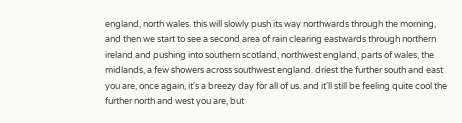england, north wales. this will slowly push its way northwards through the morning, and then we start to see a second area of rain clearing eastwards through northern ireland and pushing into southern scotland, northwest england, parts of wales, the midlands, a few showers across southwest england. driest the further south and east you are, once again, it's a breezy day for all of us. and it'll still be feeling quite cool the further north and west you are, but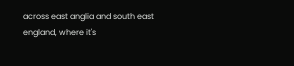across east anglia and south east england, where it's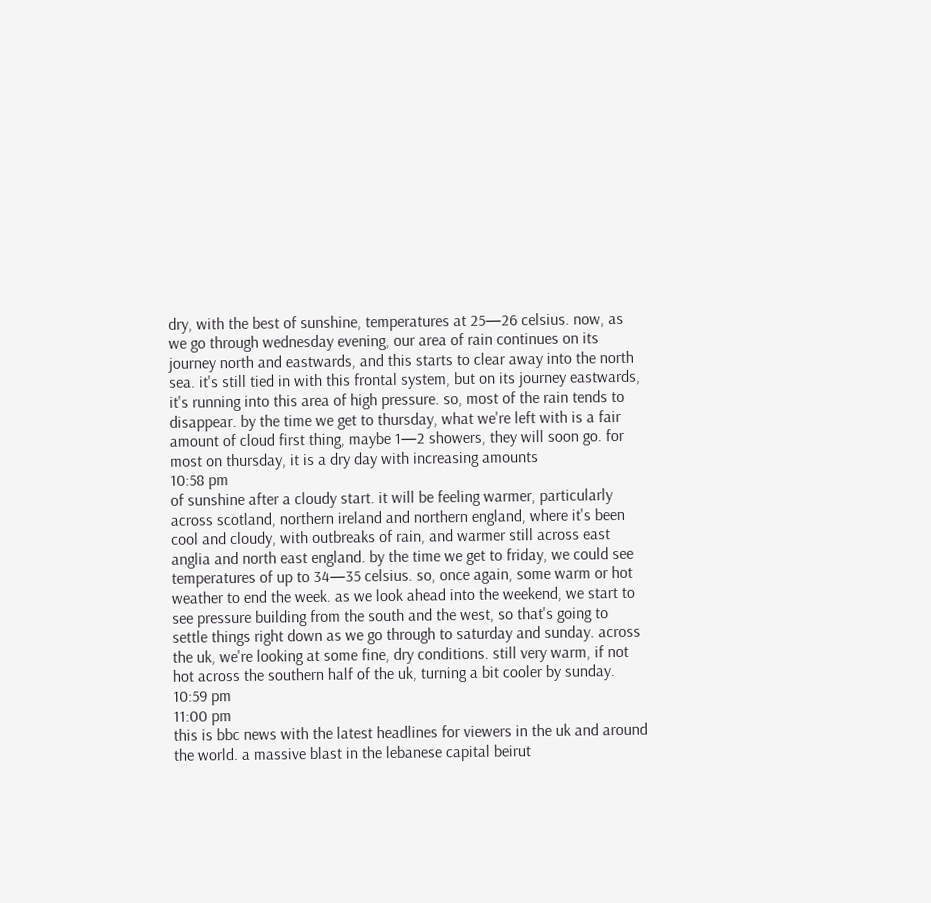dry, with the best of sunshine, temperatures at 25—26 celsius. now, as we go through wednesday evening, our area of rain continues on its journey north and eastwards, and this starts to clear away into the north sea. it's still tied in with this frontal system, but on its journey eastwards, it's running into this area of high pressure. so, most of the rain tends to disappear. by the time we get to thursday, what we're left with is a fair amount of cloud first thing, maybe 1—2 showers, they will soon go. for most on thursday, it is a dry day with increasing amounts
10:58 pm
of sunshine after a cloudy start. it will be feeling warmer, particularly across scotland, northern ireland and northern england, where it's been cool and cloudy, with outbreaks of rain, and warmer still across east anglia and north east england. by the time we get to friday, we could see temperatures of up to 34—35 celsius. so, once again, some warm or hot weather to end the week. as we look ahead into the weekend, we start to see pressure building from the south and the west, so that's going to settle things right down as we go through to saturday and sunday. across the uk, we're looking at some fine, dry conditions. still very warm, if not hot across the southern half of the uk, turning a bit cooler by sunday.
10:59 pm
11:00 pm
this is bbc news with the latest headlines for viewers in the uk and around the world. a massive blast in the lebanese capital beirut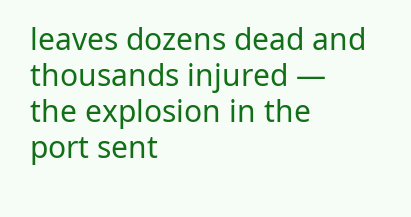leaves dozens dead and thousands injured — the explosion in the port sent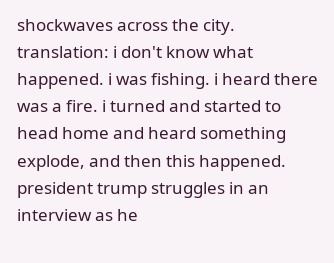shockwaves across the city. translation: i don't know what happened. i was fishing. i heard there was a fire. i turned and started to head home and heard something explode, and then this happened. president trump struggles in an interview as he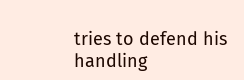tries to defend his handling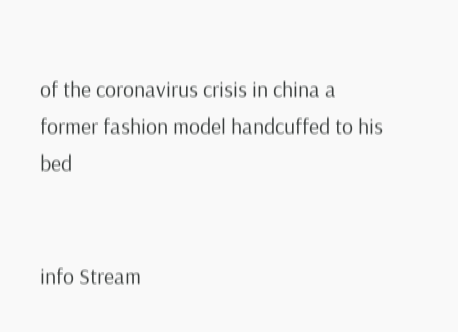of the coronavirus crisis in china a former fashion model handcuffed to his bed


info Stream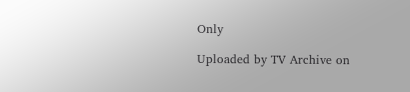Only

Uploaded by TV Archive on